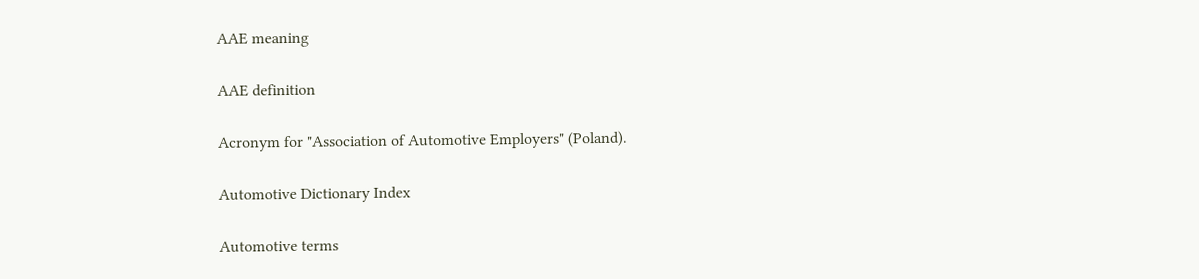AAE meaning

AAE definition

Acronym for "Association of Automotive Employers" (Poland).

Automotive Dictionary Index

Automotive terms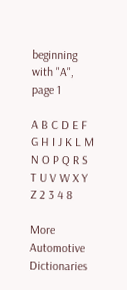beginning with "A", page 1

A B C D E F G H I J K L M N O P Q R S T U V W X Y Z 2 3 4 8

More Automotive Dictionaries